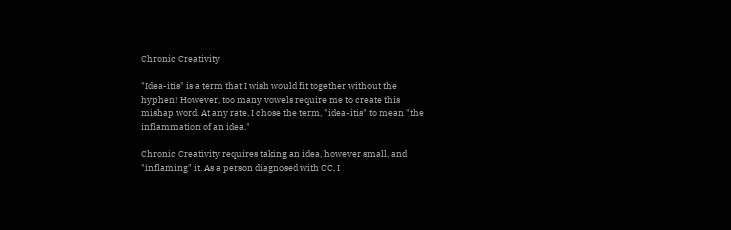Chronic Creativity

"Idea-itis" is a term that I wish would fit together without the hyphen! However, too many vowels require me to create this mishap word. At any rate, I chose the term, "idea-itis" to mean "the inflammation of an idea."

Chronic Creativity requires taking an idea, however small, and "inflaming" it. As a person diagnosed with CC, I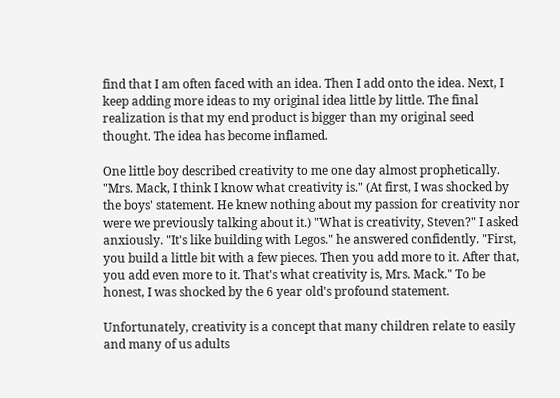find that I am often faced with an idea. Then I add onto the idea. Next, I keep adding more ideas to my original idea little by little. The final realization is that my end product is bigger than my original seed thought. The idea has become inflamed.

One little boy described creativity to me one day almost prophetically. "Mrs. Mack, I think I know what creativity is." (At first, I was shocked by the boys' statement. He knew nothing about my passion for creativity nor were we previously talking about it.) "What is creativity, Steven?" I asked anxiously. "It's like building with Legos." he answered confidently. "First, you build a little bit with a few pieces. Then you add more to it. After that, you add even more to it. That's what creativity is, Mrs. Mack." To be honest, I was shocked by the 6 year old's profound statement.

Unfortunately, creativity is a concept that many children relate to easily and many of us adults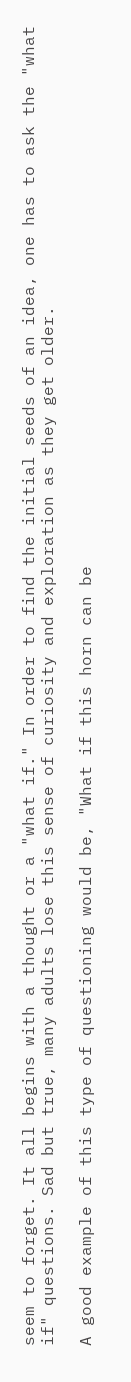seem to forget. It all begins with a thought or a "what if." In order to find the initial seeds of an idea, one has to ask the "what if" questions. Sad but true, many adults lose this sense of curiosity and exploration as they get older.

A good example of this type of questioning would be, "What if this horn can be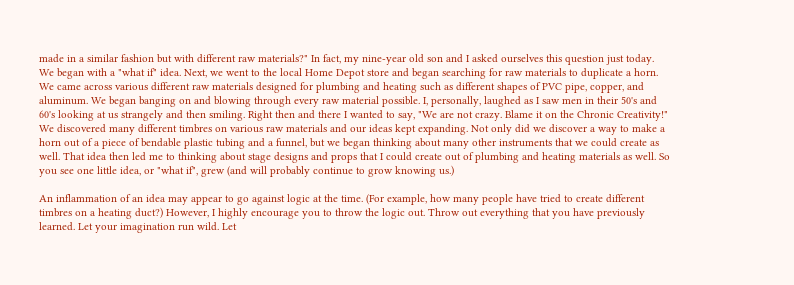made in a similar fashion but with different raw materials?" In fact, my nine-year old son and I asked ourselves this question just today. We began with a "what if" idea. Next, we went to the local Home Depot store and began searching for raw materials to duplicate a horn. We came across various different raw materials designed for plumbing and heating such as different shapes of PVC pipe, copper, and aluminum. We began banging on and blowing through every raw material possible. I, personally, laughed as I saw men in their 50's and 60's looking at us strangely and then smiling. Right then and there I wanted to say, "We are not crazy. Blame it on the Chronic Creativity!" We discovered many different timbres on various raw materials and our ideas kept expanding. Not only did we discover a way to make a horn out of a piece of bendable plastic tubing and a funnel, but we began thinking about many other instruments that we could create as well. That idea then led me to thinking about stage designs and props that I could create out of plumbing and heating materials as well. So you see one little idea, or "what if", grew (and will probably continue to grow knowing us.)

An inflammation of an idea may appear to go against logic at the time. (For example, how many people have tried to create different timbres on a heating duct?) However, I highly encourage you to throw the logic out. Throw out everything that you have previously learned. Let your imagination run wild. Let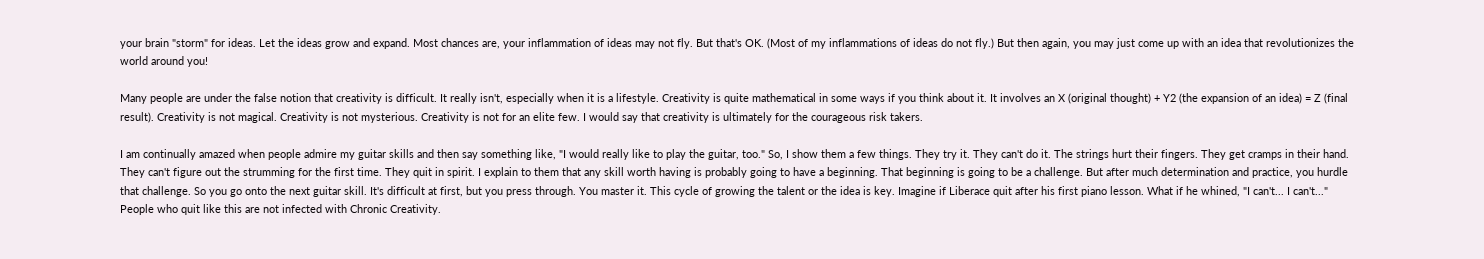your brain "storm" for ideas. Let the ideas grow and expand. Most chances are, your inflammation of ideas may not fly. But that's OK. (Most of my inflammations of ideas do not fly.) But then again, you may just come up with an idea that revolutionizes the world around you!

Many people are under the false notion that creativity is difficult. It really isn't, especially when it is a lifestyle. Creativity is quite mathematical in some ways if you think about it. It involves an X (original thought) + Y2 (the expansion of an idea) = Z (final result). Creativity is not magical. Creativity is not mysterious. Creativity is not for an elite few. I would say that creativity is ultimately for the courageous risk takers.

I am continually amazed when people admire my guitar skills and then say something like, "I would really like to play the guitar, too." So, I show them a few things. They try it. They can't do it. The strings hurt their fingers. They get cramps in their hand. They can't figure out the strumming for the first time. They quit in spirit. I explain to them that any skill worth having is probably going to have a beginning. That beginning is going to be a challenge. But after much determination and practice, you hurdle that challenge. So you go onto the next guitar skill. It's difficult at first, but you press through. You master it. This cycle of growing the talent or the idea is key. Imagine if Liberace quit after his first piano lesson. What if he whined, "I can't... I can't..." People who quit like this are not infected with Chronic Creativity.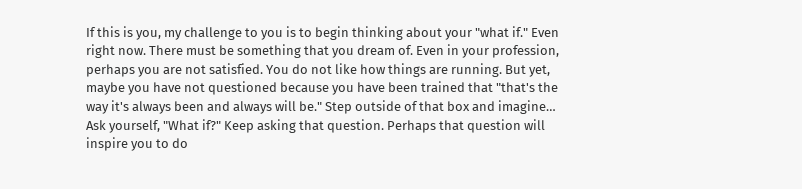If this is you, my challenge to you is to begin thinking about your "what if." Even right now. There must be something that you dream of. Even in your profession, perhaps you are not satisfied. You do not like how things are running. But yet, maybe you have not questioned because you have been trained that "that's the way it's always been and always will be." Step outside of that box and imagine… Ask yourself, "What if?" Keep asking that question. Perhaps that question will inspire you to do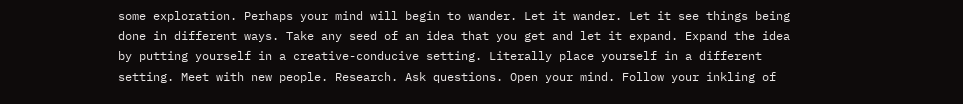some exploration. Perhaps your mind will begin to wander. Let it wander. Let it see things being done in different ways. Take any seed of an idea that you get and let it expand. Expand the idea by putting yourself in a creative-conducive setting. Literally place yourself in a different setting. Meet with new people. Research. Ask questions. Open your mind. Follow your inkling of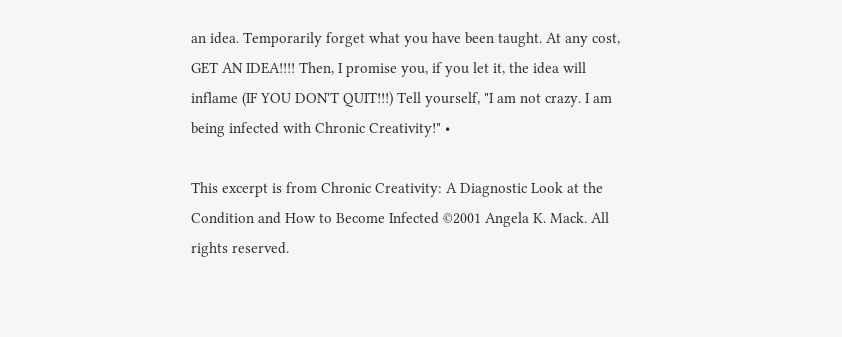an idea. Temporarily forget what you have been taught. At any cost, GET AN IDEA!!!! Then, I promise you, if you let it, the idea will inflame (IF YOU DON'T QUIT!!!) Tell yourself, "I am not crazy. I am being infected with Chronic Creativity!" •

This excerpt is from Chronic Creativity: A Diagnostic Look at the Condition and How to Become Infected ©2001 Angela K. Mack. All rights reserved.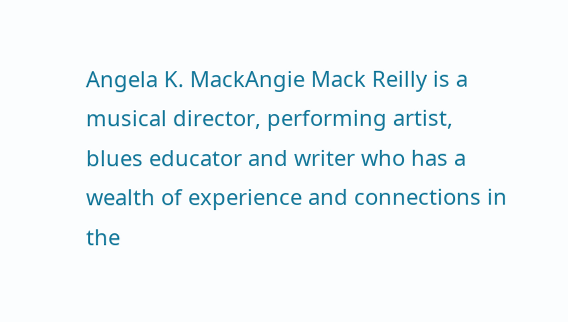Angela K. MackAngie Mack Reilly is a musical director, performing artist, blues educator and writer who has a wealth of experience and connections in the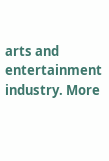arts and entertainment industry. More